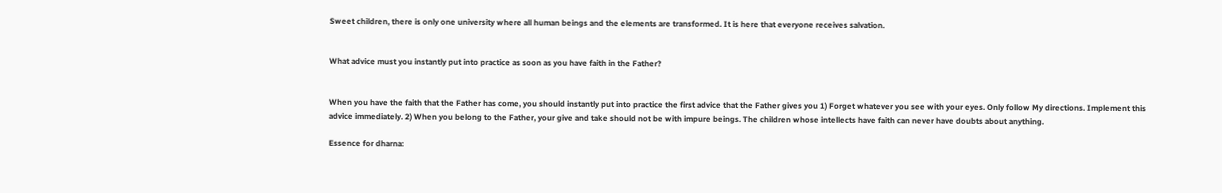Sweet children, there is only one university where all human beings and the elements are transformed. It is here that everyone receives salvation.


What advice must you instantly put into practice as soon as you have faith in the Father?


When you have the faith that the Father has come, you should instantly put into practice the first advice that the Father gives you 1) Forget whatever you see with your eyes. Only follow My directions. Implement this advice immediately. 2) When you belong to the Father, your give and take should not be with impure beings. The children whose intellects have faith can never have doubts about anything.

Essence for dharna: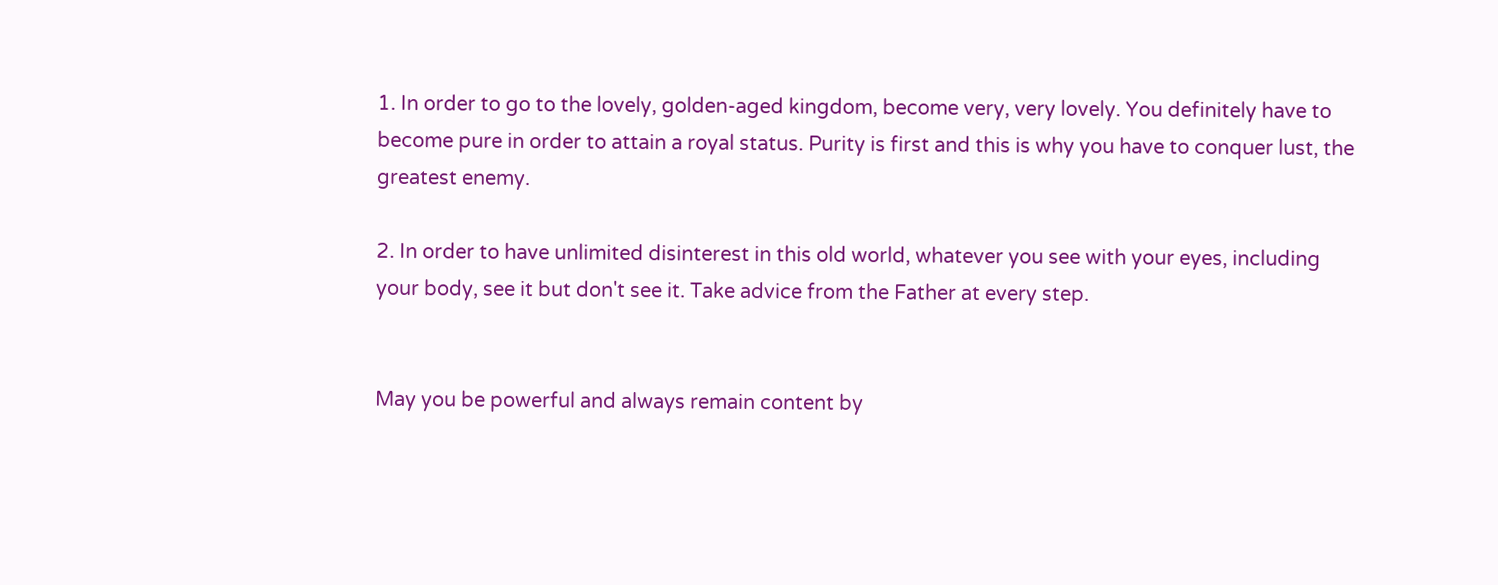1. In order to go to the lovely, golden-aged kingdom, become very, very lovely. You definitely have to become pure in order to attain a royal status. Purity is first and this is why you have to conquer lust, the greatest enemy.

2. In order to have unlimited disinterest in this old world, whatever you see with your eyes, including your body, see it but don't see it. Take advice from the Father at every step.


May you be powerful and always remain content by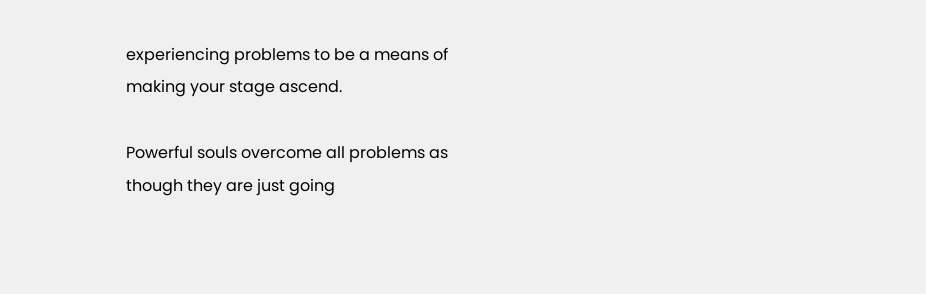experiencing problems to be a means of making your stage ascend.

Powerful souls overcome all problems as though they are just going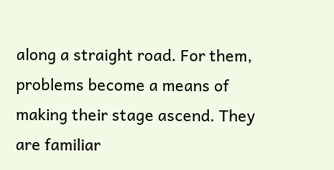along a straight road. For them, problems become a means of making their stage ascend. They are familiar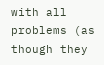with all problems (as though they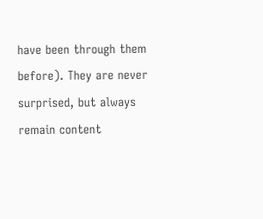have been through them before). They are never surprised, but always remain content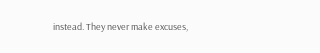instead. They never make excuses,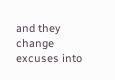and they change excuses into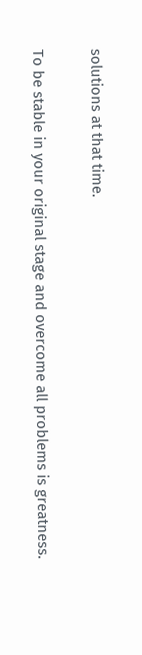solutions at that time.


To be stable in your original stage and overcome all problems is greatness.